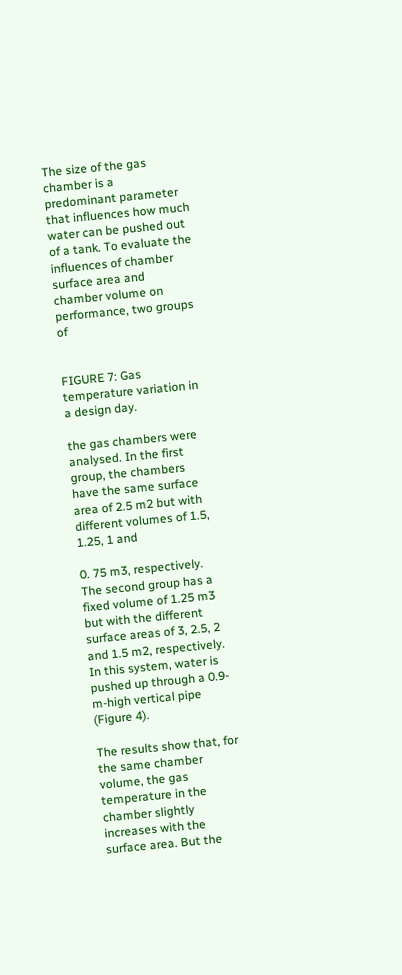The size of the gas chamber is a predominant parameter that influences how much water can be pushed out of a tank. To evaluate the influences of chamber surface area and chamber volume on performance, two groups of


FIGURE 7: Gas temperature variation in a design day.

the gas chambers were analysed. In the first group, the chambers have the same surface area of 2.5 m2 but with different volumes of 1.5, 1.25, 1 and

0. 75 m3, respectively. The second group has a fixed volume of 1.25 m3 but with the different surface areas of 3, 2.5, 2 and 1.5 m2, respectively. In this system, water is pushed up through a 0.9-m-high vertical pipe (Figure 4).

The results show that, for the same chamber volume, the gas temperature in the chamber slightly increases with the surface area. But the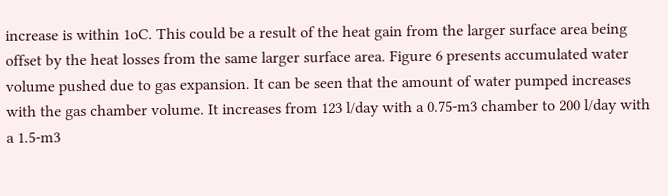increase is within 1oC. This could be a result of the heat gain from the larger surface area being offset by the heat losses from the same larger surface area. Figure 6 presents accumulated water volume pushed due to gas expansion. It can be seen that the amount of water pumped increases with the gas chamber volume. It increases from 123 l/day with a 0.75-m3 chamber to 200 l/day with a 1.5-m3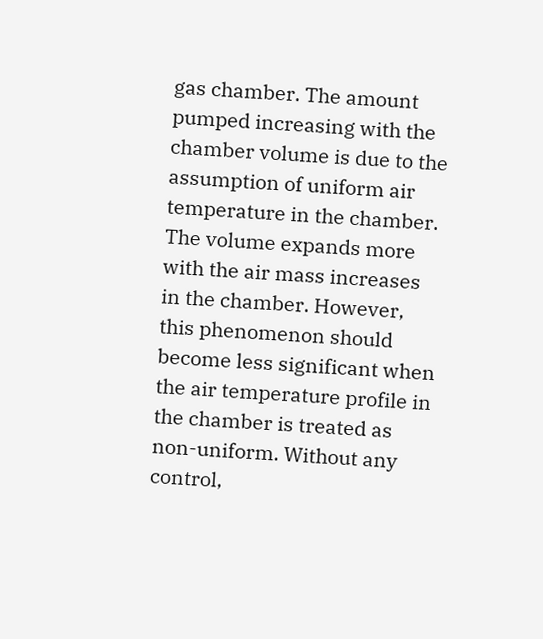gas chamber. The amount pumped increasing with the chamber volume is due to the assumption of uniform air temperature in the chamber. The volume expands more with the air mass increases in the chamber. However, this phenomenon should become less significant when the air temperature profile in the chamber is treated as non-uniform. Without any control,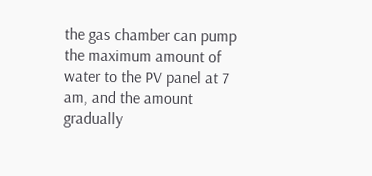the gas chamber can pump the maximum amount of water to the PV panel at 7 am, and the amount gradually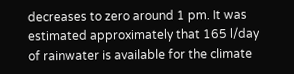decreases to zero around 1 pm. It was estimated approximately that 165 l/day of rainwater is available for the climate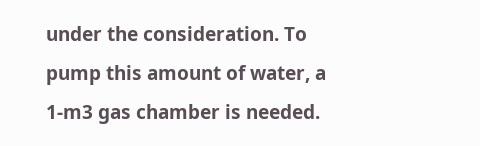under the consideration. To pump this amount of water, a 1-m3 gas chamber is needed.